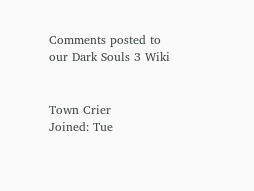Comments posted to our Dark Souls 3 Wiki


Town Crier
Joined: Tue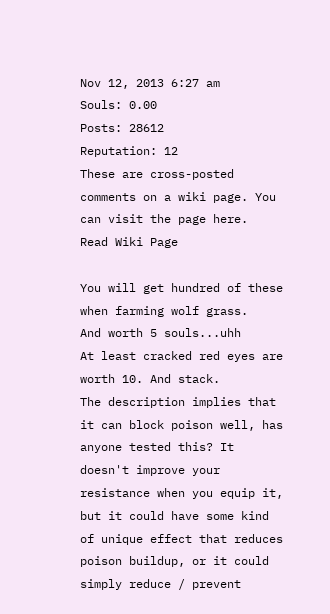Nov 12, 2013 6:27 am
Souls: 0.00
Posts: 28612
Reputation: 12
These are cross-posted comments on a wiki page. You can visit the page here.  Read Wiki Page

You will get hundred of these when farming wolf grass.
And worth 5 souls...uhh
At least cracked red eyes are worth 10. And stack.
The description implies that it can block poison well, has anyone tested this? It doesn't improve your resistance when you equip it, but it could have some kind of unique effect that reduces poison buildup, or it could simply reduce / prevent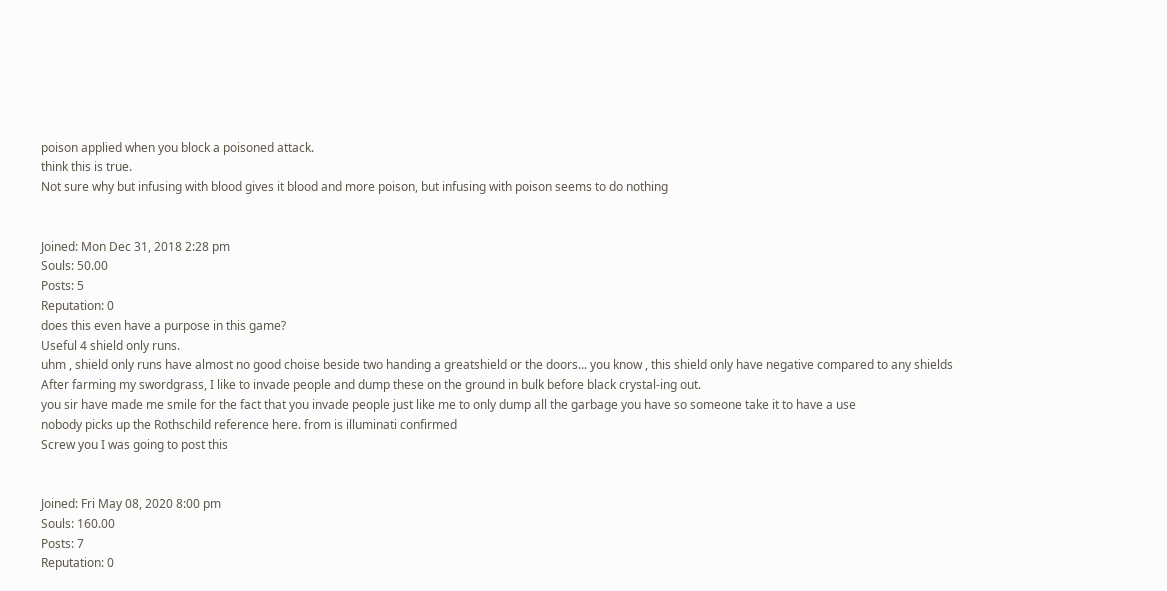poison applied when you block a poisoned attack.
think this is true.
Not sure why but infusing with blood gives it blood and more poison, but infusing with poison seems to do nothing


Joined: Mon Dec 31, 2018 2:28 pm
Souls: 50.00
Posts: 5
Reputation: 0
does this even have a purpose in this game?
Useful 4 shield only runs.
uhm , shield only runs have almost no good choise beside two handing a greatshield or the doors... you know , this shield only have negative compared to any shields
After farming my swordgrass, I like to invade people and dump these on the ground in bulk before black crystal-ing out.
you sir have made me smile for the fact that you invade people just like me to only dump all the garbage you have so someone take it to have a use
nobody picks up the Rothschild reference here. from is illuminati confirmed
Screw you I was going to post this


Joined: Fri May 08, 2020 8:00 pm
Souls: 160.00
Posts: 7
Reputation: 0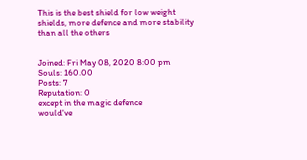This is the best shield for low weight shields, more defence and more stability than all the others


Joined: Fri May 08, 2020 8:00 pm
Souls: 160.00
Posts: 7
Reputation: 0
except in the magic defence
would've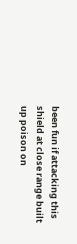been fun if attacking this shield at close range built up poison on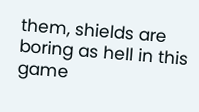them, shields are boring as hell in this game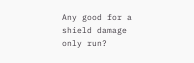Any good for a shield damage only run?